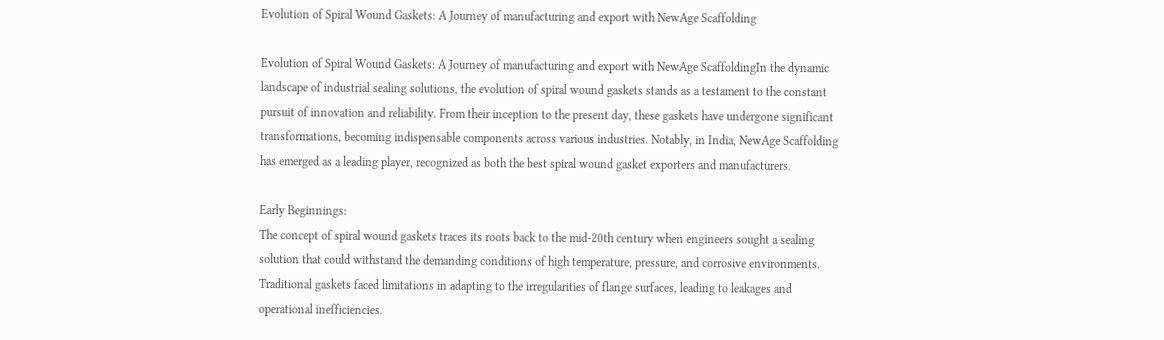Evolution of Spiral Wound Gaskets: A Journey of manufacturing and export with NewAge Scaffolding

Evolution of Spiral Wound Gaskets: A Journey of manufacturing and export with NewAge ScaffoldingIn the dynamic landscape of industrial sealing solutions, the evolution of spiral wound gaskets stands as a testament to the constant pursuit of innovation and reliability. From their inception to the present day, these gaskets have undergone significant transformations, becoming indispensable components across various industries. Notably, in India, NewAge Scaffolding has emerged as a leading player, recognized as both the best spiral wound gasket exporters and manufacturers.

Early Beginnings:
The concept of spiral wound gaskets traces its roots back to the mid-20th century when engineers sought a sealing solution that could withstand the demanding conditions of high temperature, pressure, and corrosive environments. Traditional gaskets faced limitations in adapting to the irregularities of flange surfaces, leading to leakages and operational inefficiencies.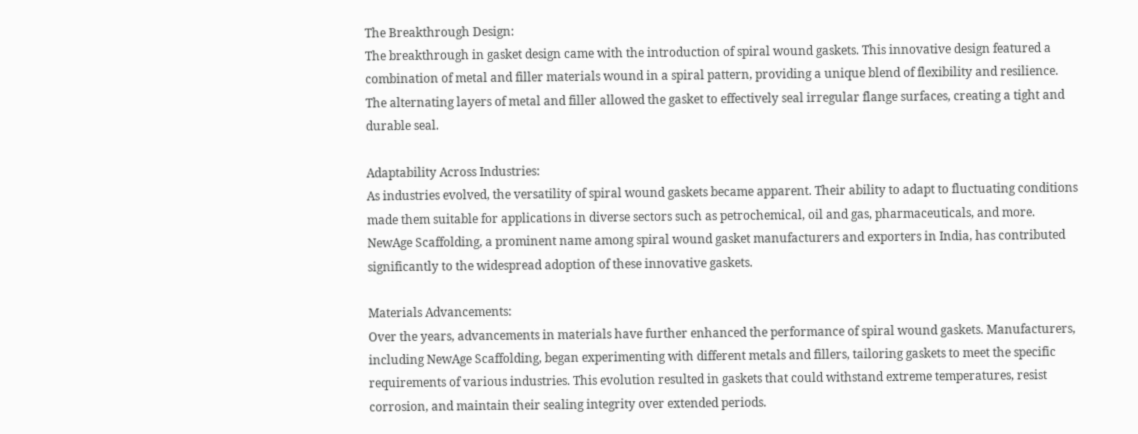The Breakthrough Design:
The breakthrough in gasket design came with the introduction of spiral wound gaskets. This innovative design featured a combination of metal and filler materials wound in a spiral pattern, providing a unique blend of flexibility and resilience. The alternating layers of metal and filler allowed the gasket to effectively seal irregular flange surfaces, creating a tight and durable seal.

Adaptability Across Industries:
As industries evolved, the versatility of spiral wound gaskets became apparent. Their ability to adapt to fluctuating conditions made them suitable for applications in diverse sectors such as petrochemical, oil and gas, pharmaceuticals, and more. NewAge Scaffolding, a prominent name among spiral wound gasket manufacturers and exporters in India, has contributed significantly to the widespread adoption of these innovative gaskets.

Materials Advancements:
Over the years, advancements in materials have further enhanced the performance of spiral wound gaskets. Manufacturers, including NewAge Scaffolding, began experimenting with different metals and fillers, tailoring gaskets to meet the specific requirements of various industries. This evolution resulted in gaskets that could withstand extreme temperatures, resist corrosion, and maintain their sealing integrity over extended periods.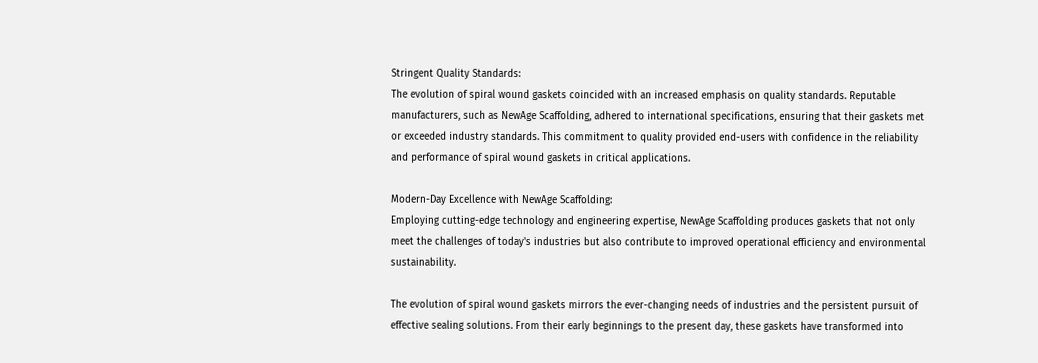Stringent Quality Standards:
The evolution of spiral wound gaskets coincided with an increased emphasis on quality standards. Reputable manufacturers, such as NewAge Scaffolding, adhered to international specifications, ensuring that their gaskets met or exceeded industry standards. This commitment to quality provided end-users with confidence in the reliability and performance of spiral wound gaskets in critical applications.

Modern-Day Excellence with NewAge Scaffolding:
Employing cutting-edge technology and engineering expertise, NewAge Scaffolding produces gaskets that not only meet the challenges of today's industries but also contribute to improved operational efficiency and environmental sustainability.

The evolution of spiral wound gaskets mirrors the ever-changing needs of industries and the persistent pursuit of effective sealing solutions. From their early beginnings to the present day, these gaskets have transformed into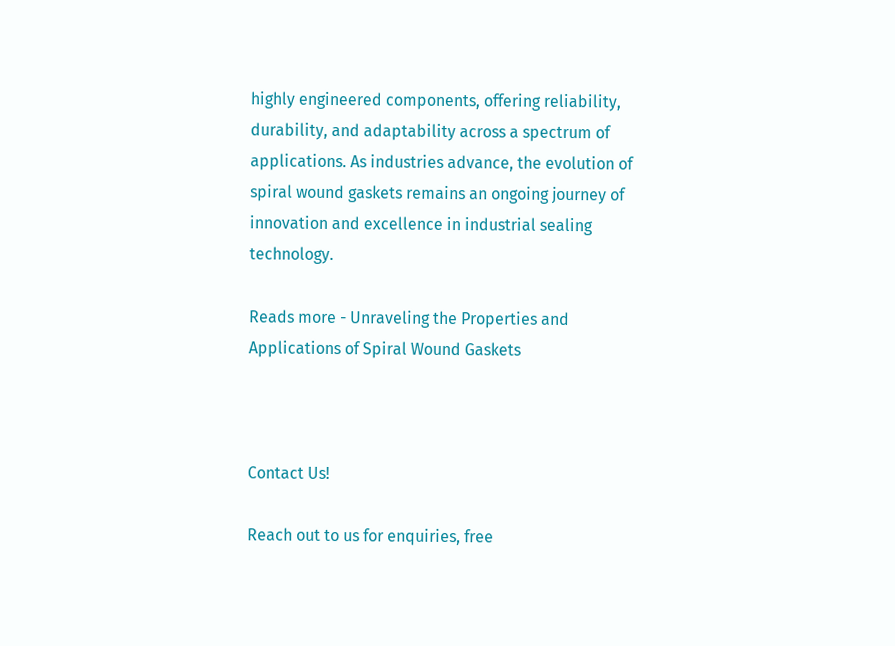highly engineered components, offering reliability, durability, and adaptability across a spectrum of applications. As industries advance, the evolution of spiral wound gaskets remains an ongoing journey of innovation and excellence in industrial sealing technology.

Reads more - Unraveling the Properties and Applications of Spiral Wound Gaskets



Contact Us!

Reach out to us for enquiries, free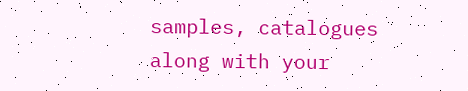samples, catalogues along with your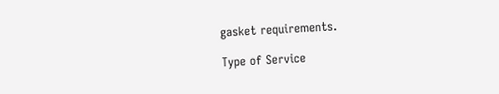gasket requirements.

Type of Service